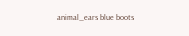animal_ears blue boots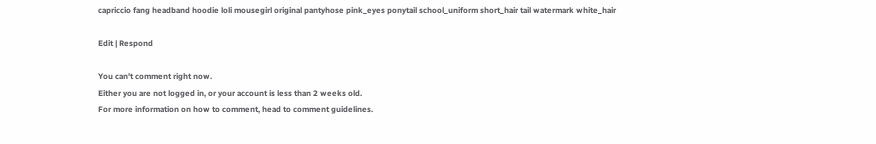capriccio fang headband hoodie loli mousegirl original pantyhose pink_eyes ponytail school_uniform short_hair tail watermark white_hair

Edit | Respond

You can't comment right now.
Either you are not logged in, or your account is less than 2 weeks old.
For more information on how to comment, head to comment guidelines.